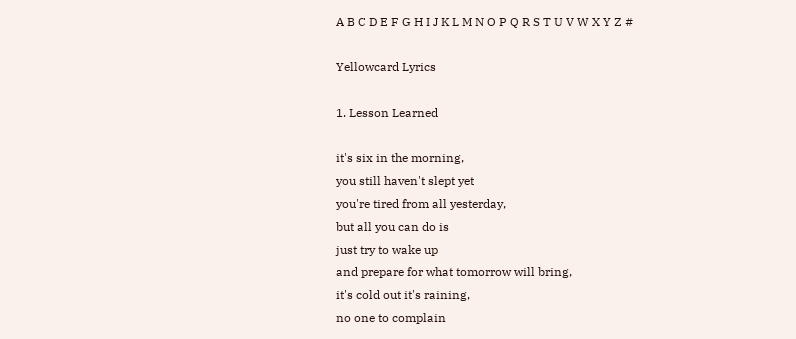A B C D E F G H I J K L M N O P Q R S T U V W X Y Z #

Yellowcard Lyrics

1. Lesson Learned

it's six in the morning,
you still haven't slept yet
you're tired from all yesterday,
but all you can do is
just try to wake up
and prepare for what tomorrow will bring,
it's cold out it's raining,
no one to complain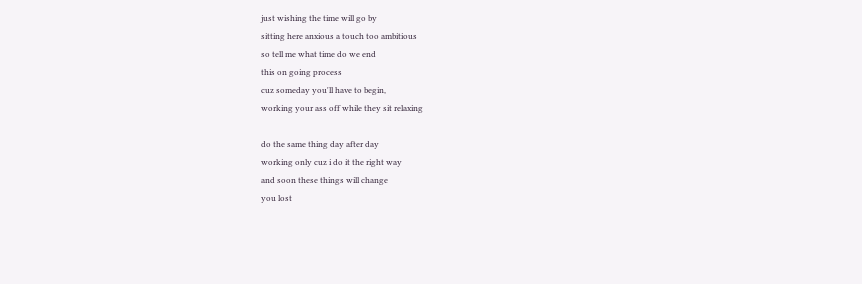just wishing the time will go by
sitting here anxious a touch too ambitious
so tell me what time do we end
this on going process
cuz someday you'll have to begin,
working your ass off while they sit relaxing

do the same thing day after day
working only cuz i do it the right way
and soon these things will change
you lost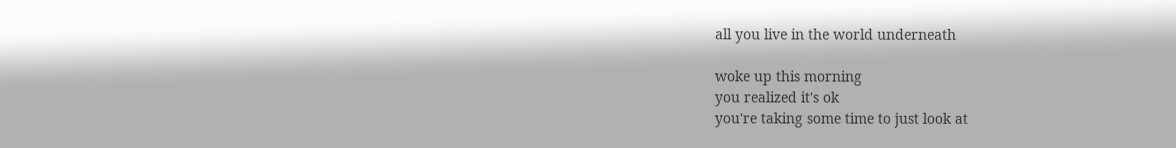all you live in the world underneath

woke up this morning
you realized it's ok
you're taking some time to just look at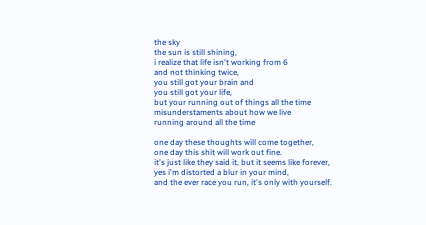the sky
the sun is still shining,
i realize that life isn't working from 6
and not thinking twice,
you still got your brain and
you still got your life,
but your running out of things all the time
misunderstaments about how we live
running around all the time

one day these thoughts will come together,
one day this shit will work out fine.
it's just like they said it, but it seems like forever,
yes i'm distorted a blur in your mind,
and the ever race you run, it's only with yourself.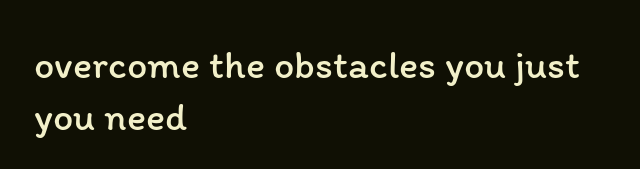overcome the obstacles you just you need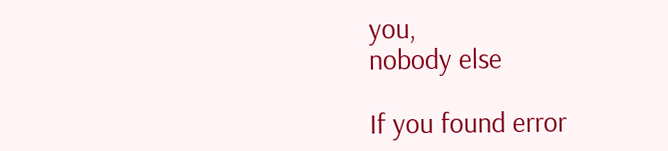you,
nobody else

If you found error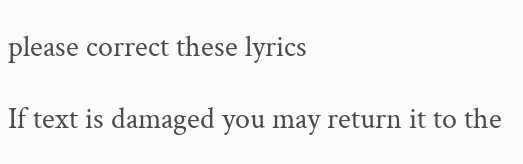please correct these lyrics

If text is damaged you may return it to the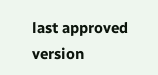last approved version